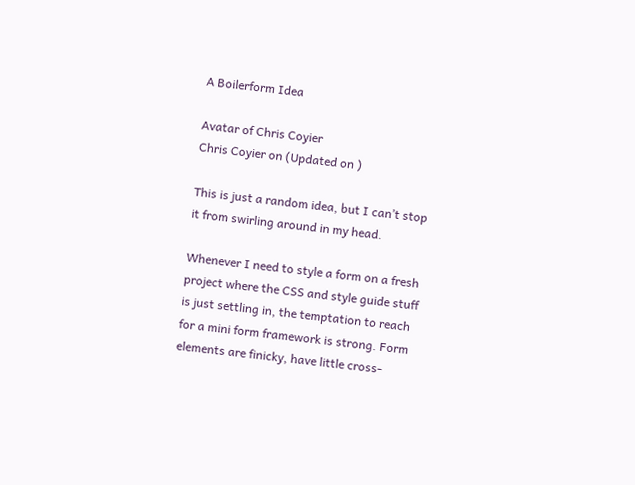A Boilerform Idea

Avatar of Chris Coyier
Chris Coyier on (Updated on )

This is just a random idea, but I can’t stop it from swirling around in my head.

Whenever I need to style a form on a fresh project where the CSS and style guide stuff is just settling in, the temptation to reach for a mini form framework is strong. Form elements are finicky, have little cross-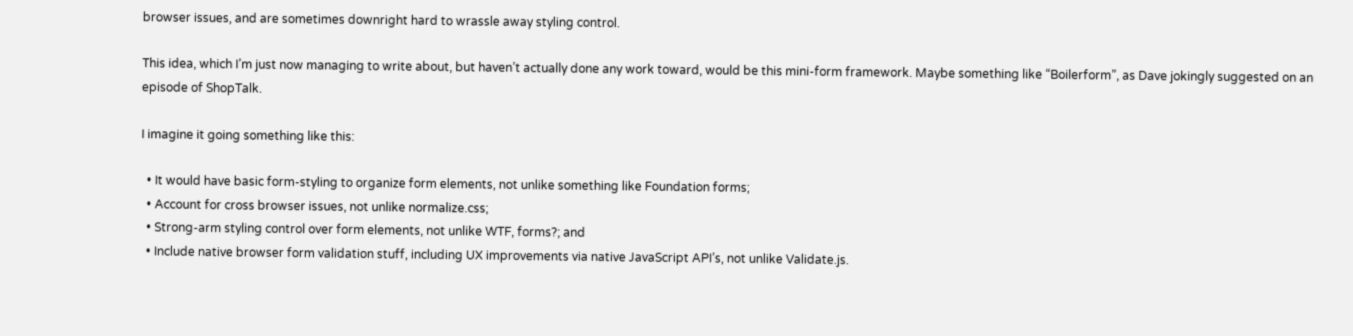browser issues, and are sometimes downright hard to wrassle away styling control.

This idea, which I’m just now managing to write about, but haven’t actually done any work toward, would be this mini-form framework. Maybe something like “Boilerform”, as Dave jokingly suggested on an episode of ShopTalk.

I imagine it going something like this:

  • It would have basic form-styling to organize form elements, not unlike something like Foundation forms;
  • Account for cross browser issues, not unlike normalize.css;
  • Strong-arm styling control over form elements, not unlike WTF, forms?; and
  • Include native browser form validation stuff, including UX improvements via native JavaScript API’s, not unlike Validate.js.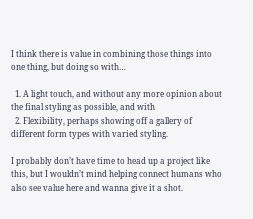I think there is value in combining those things into one thing, but doing so with…

  1. A light touch, and without any more opinion about the final styling as possible, and with
  2. Flexibility, perhaps showing off a gallery of different form types with varied styling.

I probably don’t have time to head up a project like this, but I wouldn’t mind helping connect humans who also see value here and wanna give it a shot.